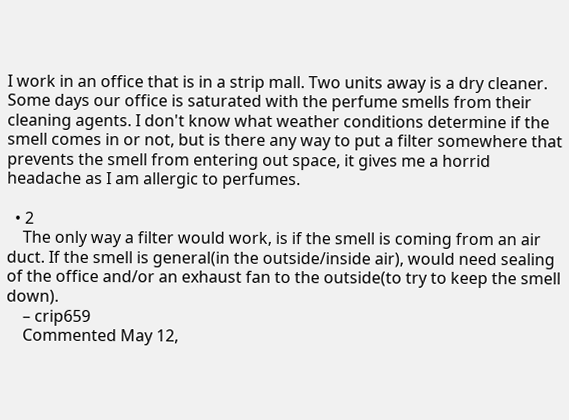I work in an office that is in a strip mall. Two units away is a dry cleaner. Some days our office is saturated with the perfume smells from their cleaning agents. I don't know what weather conditions determine if the smell comes in or not, but is there any way to put a filter somewhere that prevents the smell from entering out space, it gives me a horrid headache as I am allergic to perfumes.

  • 2
    The only way a filter would work, is if the smell is coming from an air duct. If the smell is general(in the outside/inside air), would need sealing of the office and/or an exhaust fan to the outside(to try to keep the smell down).
    – crip659
    Commented May 12,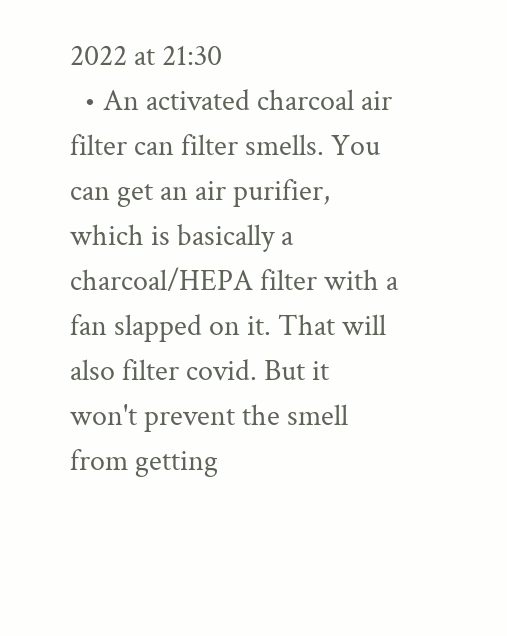2022 at 21:30
  • An activated charcoal air filter can filter smells. You can get an air purifier, which is basically a charcoal/HEPA filter with a fan slapped on it. That will also filter covid. But it won't prevent the smell from getting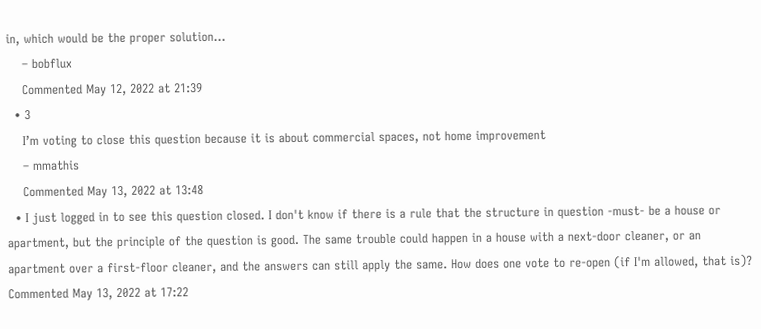in, which would be the proper solution...
    – bobflux
    Commented May 12, 2022 at 21:39
  • 3
    I’m voting to close this question because it is about commercial spaces, not home improvement
    – mmathis
    Commented May 13, 2022 at 13:48
  • I just logged in to see this question closed. I don't know if there is a rule that the structure in question -must- be a house or apartment, but the principle of the question is good. The same trouble could happen in a house with a next-door cleaner, or an apartment over a first-floor cleaner, and the answers can still apply the same. How does one vote to re-open (if I'm allowed, that is)? Commented May 13, 2022 at 17:22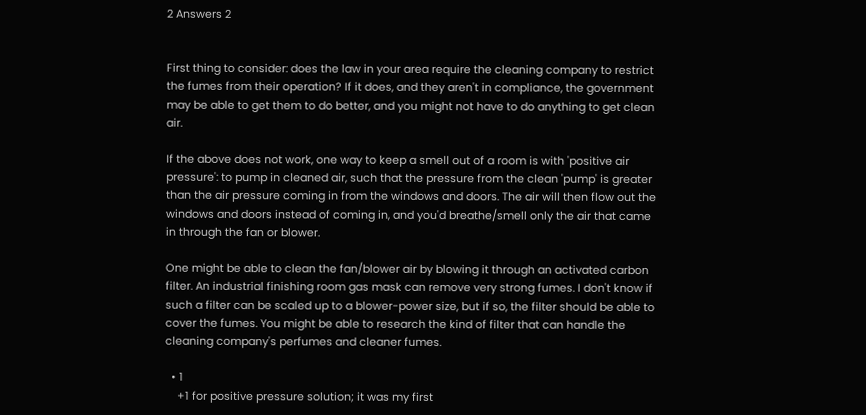2 Answers 2


First thing to consider: does the law in your area require the cleaning company to restrict the fumes from their operation? If it does, and they aren't in compliance, the government may be able to get them to do better, and you might not have to do anything to get clean air.

If the above does not work, one way to keep a smell out of a room is with 'positive air pressure': to pump in cleaned air, such that the pressure from the clean 'pump' is greater than the air pressure coming in from the windows and doors. The air will then flow out the windows and doors instead of coming in, and you'd breathe/smell only the air that came in through the fan or blower.

One might be able to clean the fan/blower air by blowing it through an activated carbon filter. An industrial finishing room gas mask can remove very strong fumes. I don't know if such a filter can be scaled up to a blower-power size, but if so, the filter should be able to cover the fumes. You might be able to research the kind of filter that can handle the cleaning company's perfumes and cleaner fumes.

  • 1
    +1 for positive pressure solution; it was my first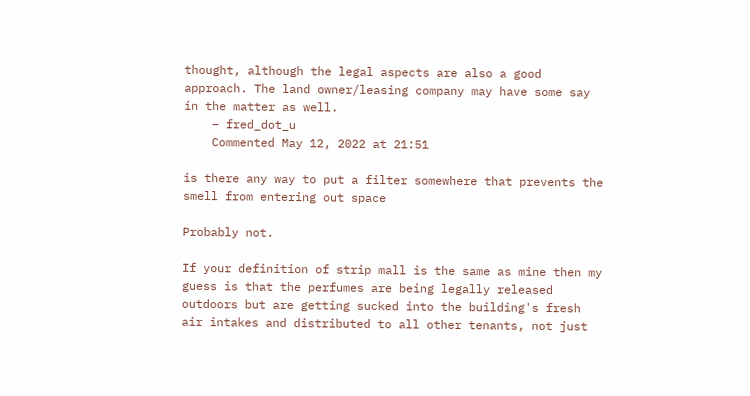thought, although the legal aspects are also a good approach. The land owner/leasing company may have some say in the matter as well.
    – fred_dot_u
    Commented May 12, 2022 at 21:51

is there any way to put a filter somewhere that prevents the smell from entering out space

Probably not.

If your definition of strip mall is the same as mine then my guess is that the perfumes are being legally released outdoors but are getting sucked into the building's fresh air intakes and distributed to all other tenants, not just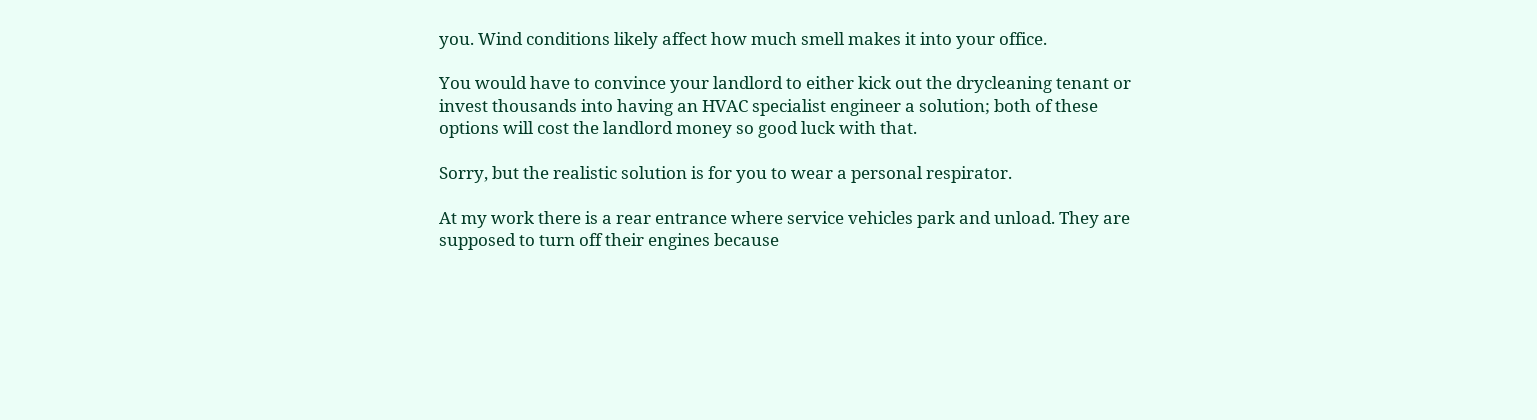you. Wind conditions likely affect how much smell makes it into your office.

You would have to convince your landlord to either kick out the drycleaning tenant or invest thousands into having an HVAC specialist engineer a solution; both of these options will cost the landlord money so good luck with that.

Sorry, but the realistic solution is for you to wear a personal respirator.

At my work there is a rear entrance where service vehicles park and unload. They are supposed to turn off their engines because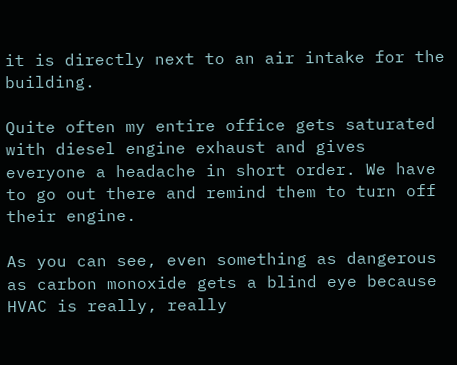it is directly next to an air intake for the building.

Quite often my entire office gets saturated with diesel engine exhaust and gives everyone a headache in short order. We have to go out there and remind them to turn off their engine.

As you can see, even something as dangerous as carbon monoxide gets a blind eye because HVAC is really, really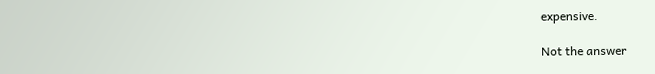expensive.

Not the answer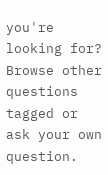you're looking for? Browse other questions tagged or ask your own question.